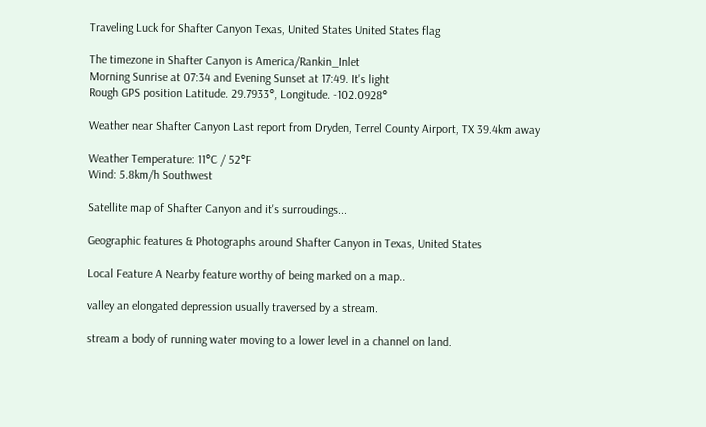Traveling Luck for Shafter Canyon Texas, United States United States flag

The timezone in Shafter Canyon is America/Rankin_Inlet
Morning Sunrise at 07:34 and Evening Sunset at 17:49. It's light
Rough GPS position Latitude. 29.7933°, Longitude. -102.0928°

Weather near Shafter Canyon Last report from Dryden, Terrel County Airport, TX 39.4km away

Weather Temperature: 11°C / 52°F
Wind: 5.8km/h Southwest

Satellite map of Shafter Canyon and it's surroudings...

Geographic features & Photographs around Shafter Canyon in Texas, United States

Local Feature A Nearby feature worthy of being marked on a map..

valley an elongated depression usually traversed by a stream.

stream a body of running water moving to a lower level in a channel on land.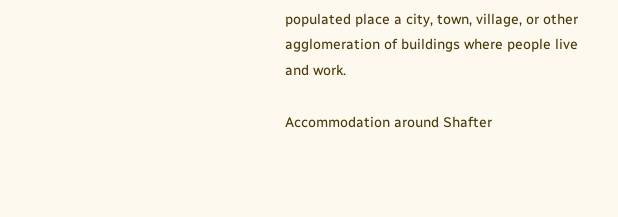populated place a city, town, village, or other agglomeration of buildings where people live and work.

Accommodation around Shafter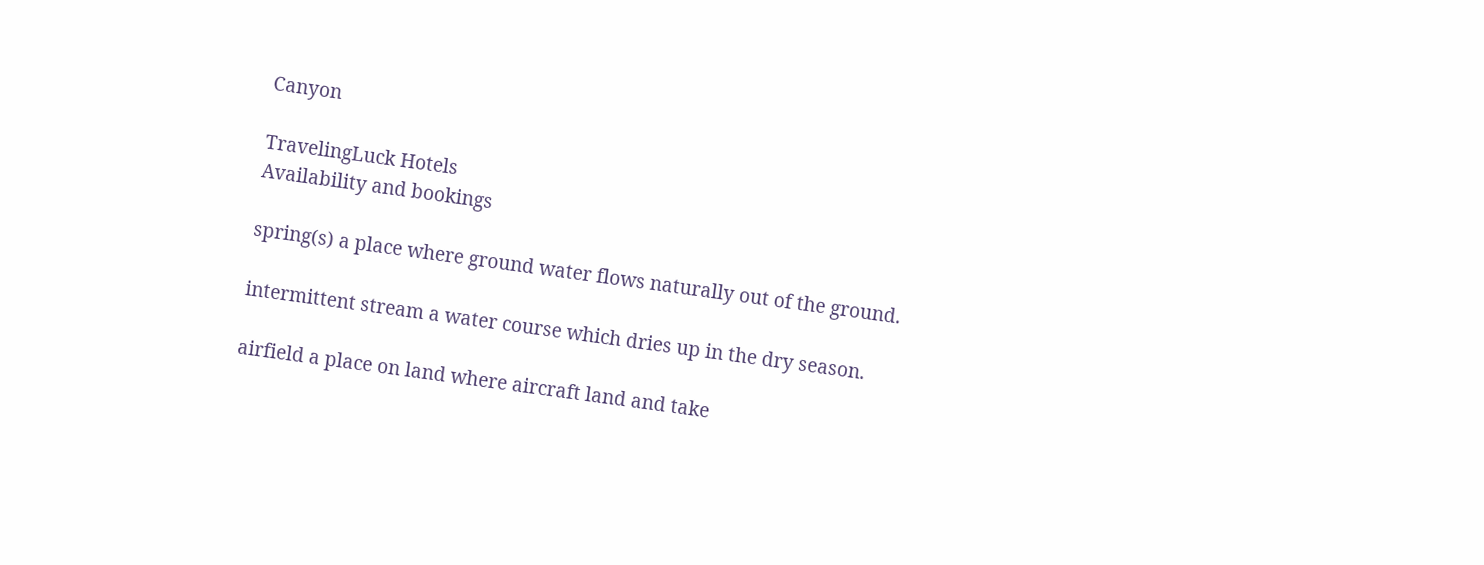Canyon

TravelingLuck Hotels
Availability and bookings

spring(s) a place where ground water flows naturally out of the ground.

intermittent stream a water course which dries up in the dry season.

airfield a place on land where aircraft land and take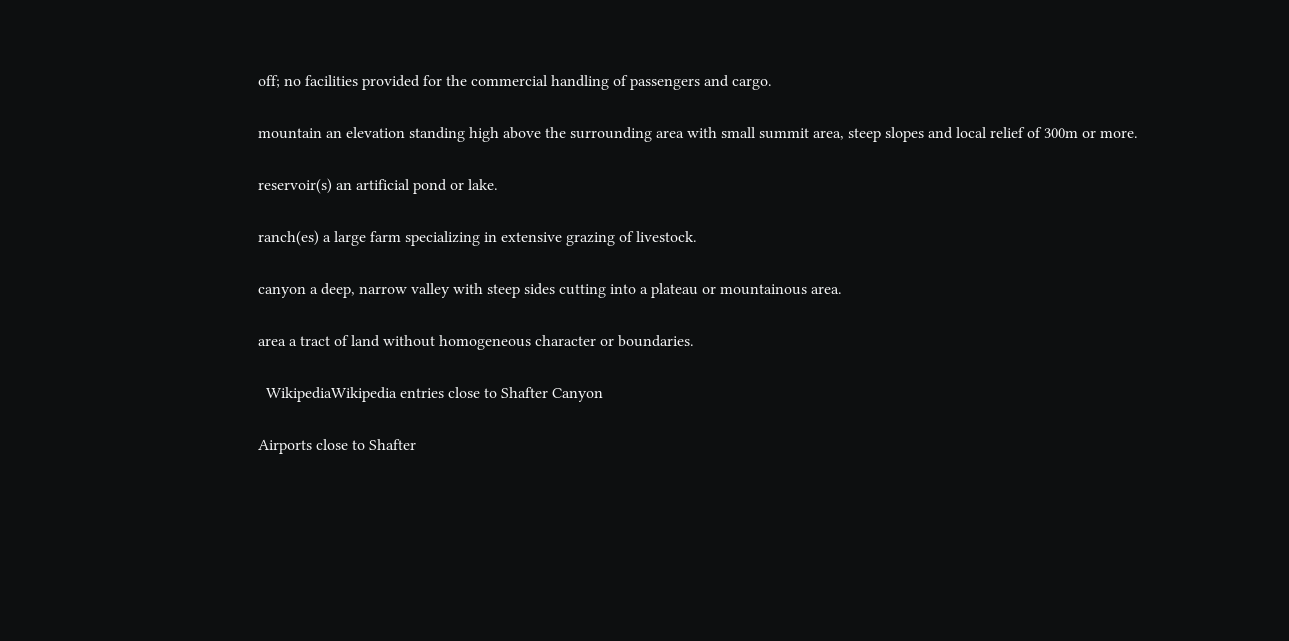off; no facilities provided for the commercial handling of passengers and cargo.

mountain an elevation standing high above the surrounding area with small summit area, steep slopes and local relief of 300m or more.

reservoir(s) an artificial pond or lake.

ranch(es) a large farm specializing in extensive grazing of livestock.

canyon a deep, narrow valley with steep sides cutting into a plateau or mountainous area.

area a tract of land without homogeneous character or boundaries.

  WikipediaWikipedia entries close to Shafter Canyon

Airports close to Shafter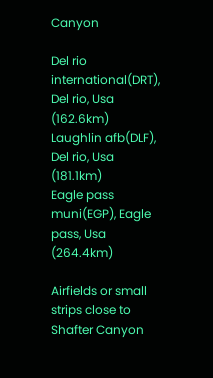Canyon

Del rio international(DRT), Del rio, Usa (162.6km)
Laughlin afb(DLF), Del rio, Usa (181.1km)
Eagle pass muni(EGP), Eagle pass, Usa (264.4km)

Airfields or small strips close to Shafter Canyon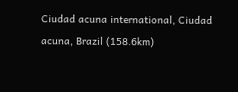Ciudad acuna international, Ciudad acuna, Brazil (158.6km)